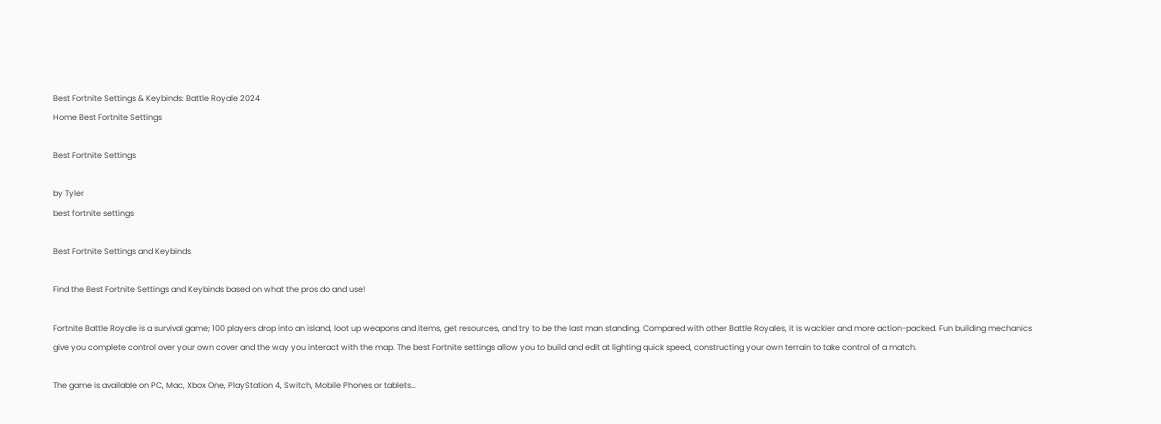Best Fortnite Settings & Keybinds: Battle Royale 2024
Home Best Fortnite Settings

Best Fortnite Settings

by Tyler
best fortnite settings

Best Fortnite Settings and Keybinds

Find the Best Fortnite Settings and Keybinds based on what the pros do and use!

Fortnite Battle Royale is a survival game; 100 players drop into an island, loot up weapons and items, get resources, and try to be the last man standing. Compared with other Battle Royales, it is wackier and more action-packed. Fun building mechanics give you complete control over your own cover and the way you interact with the map. The best Fortnite settings allow you to build and edit at lighting quick speed, constructing your own terrain to take control of a match.

The game is available on PC, Mac, Xbox One, PlayStation 4, Switch, Mobile Phones or tablets…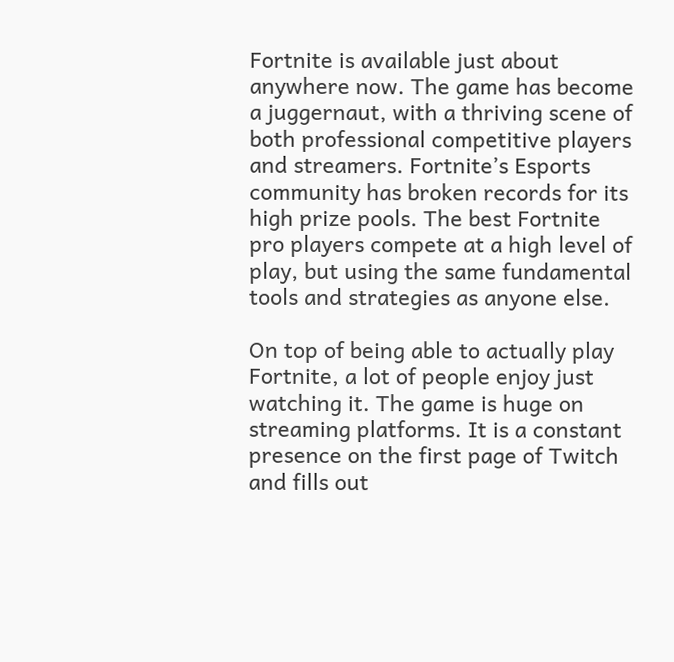Fortnite is available just about anywhere now. The game has become a juggernaut, with a thriving scene of both professional competitive players and streamers. Fortnite’s Esports community has broken records for its high prize pools. The best Fortnite pro players compete at a high level of play, but using the same fundamental tools and strategies as anyone else.

On top of being able to actually play Fortnite, a lot of people enjoy just watching it. The game is huge on streaming platforms. It is a constant presence on the first page of Twitch and fills out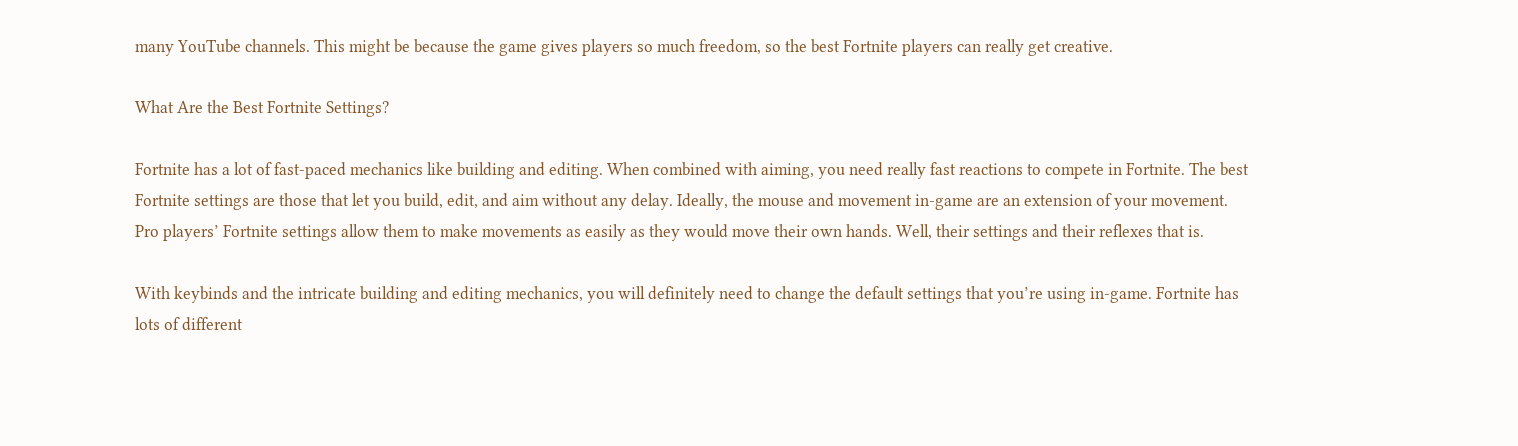many YouTube channels. This might be because the game gives players so much freedom, so the best Fortnite players can really get creative.

What Are the Best Fortnite Settings?

Fortnite has a lot of fast-paced mechanics like building and editing. When combined with aiming, you need really fast reactions to compete in Fortnite. The best Fortnite settings are those that let you build, edit, and aim without any delay. Ideally, the mouse and movement in-game are an extension of your movement. Pro players’ Fortnite settings allow them to make movements as easily as they would move their own hands. Well, their settings and their reflexes that is.

With keybinds and the intricate building and editing mechanics, you will definitely need to change the default settings that you’re using in-game. Fortnite has lots of different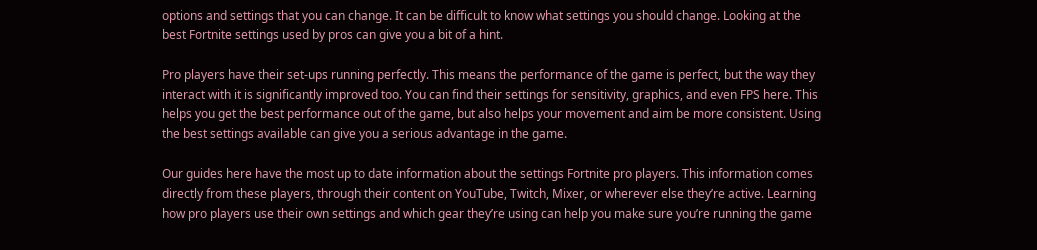options and settings that you can change. It can be difficult to know what settings you should change. Looking at the best Fortnite settings used by pros can give you a bit of a hint.

Pro players have their set-ups running perfectly. This means the performance of the game is perfect, but the way they interact with it is significantly improved too. You can find their settings for sensitivity, graphics, and even FPS here. This helps you get the best performance out of the game, but also helps your movement and aim be more consistent. Using the best settings available can give you a serious advantage in the game.

Our guides here have the most up to date information about the settings Fortnite pro players. This information comes directly from these players, through their content on YouTube, Twitch, Mixer, or wherever else they’re active. Learning how pro players use their own settings and which gear they’re using can help you make sure you’re running the game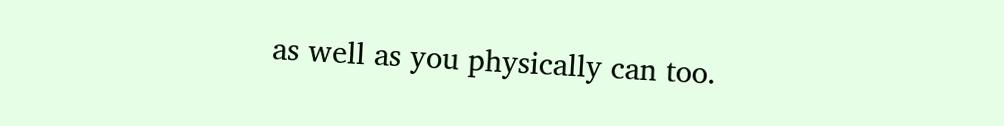as well as you physically can too.